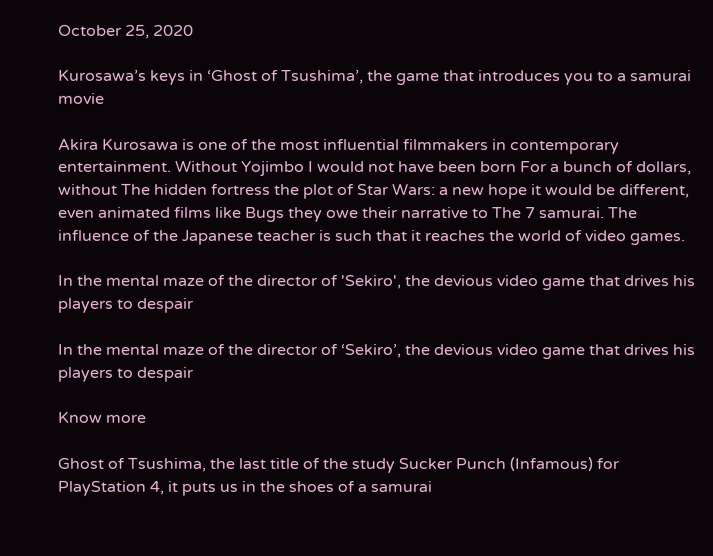October 25, 2020

Kurosawa’s keys in ‘Ghost of Tsushima’, the game that introduces you to a samurai movie

Akira Kurosawa is one of the most influential filmmakers in contemporary entertainment. Without Yojimbo I would not have been born For a bunch of dollars, without The hidden fortress the plot of Star Wars: a new hope it would be different, even animated films like Bugs they owe their narrative to The 7 samurai. The influence of the Japanese teacher is such that it reaches the world of video games.

In the mental maze of the director of 'Sekiro', the devious video game that drives his players to despair

In the mental maze of the director of ‘Sekiro’, the devious video game that drives his players to despair

Know more

Ghost of Tsushima, the last title of the study Sucker Punch (Infamous) for PlayStation 4, it puts us in the shoes of a samurai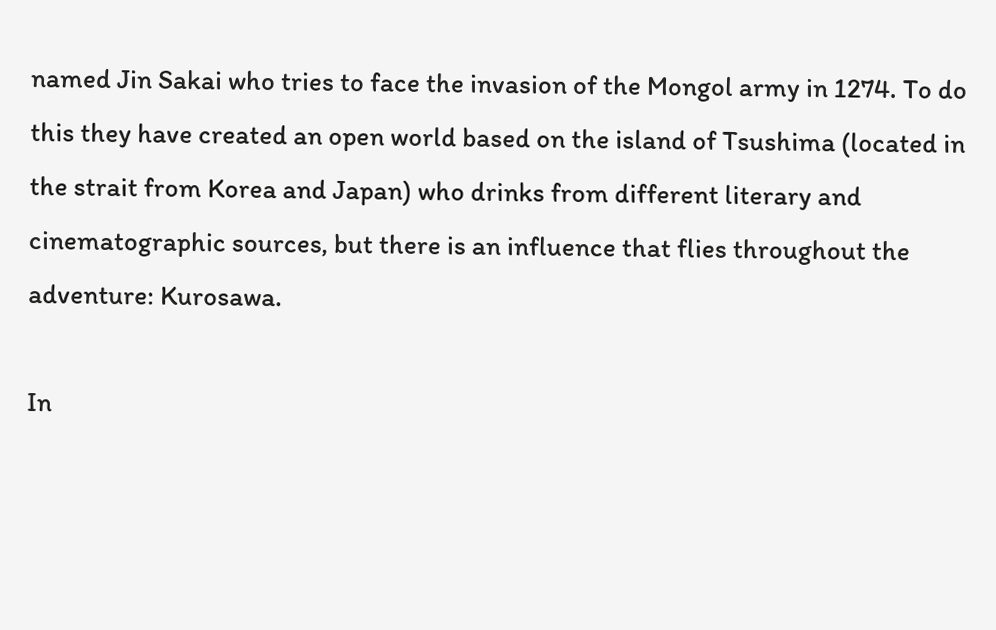named Jin Sakai who tries to face the invasion of the Mongol army in 1274. To do this they have created an open world based on the island of Tsushima (located in the strait from Korea and Japan) who drinks from different literary and cinematographic sources, but there is an influence that flies throughout the adventure: Kurosawa.

In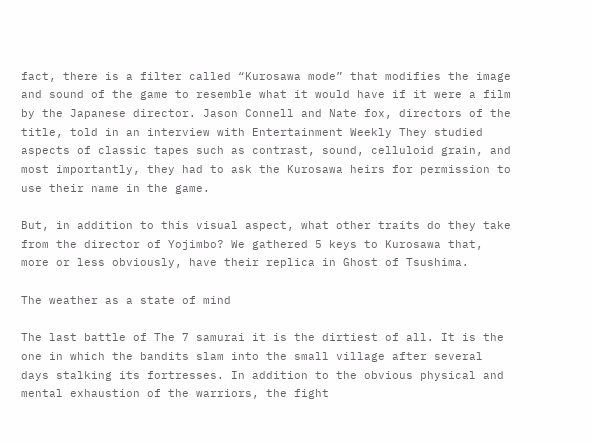fact, there is a filter called “Kurosawa mode” that modifies the image and sound of the game to resemble what it would have if it were a film by the Japanese director. Jason Connell and Nate fox, directors of the title, told in an interview with Entertainment Weekly They studied aspects of classic tapes such as contrast, sound, celluloid grain, and most importantly, they had to ask the Kurosawa heirs for permission to use their name in the game.

But, in addition to this visual aspect, what other traits do they take from the director of Yojimbo? We gathered 5 keys to Kurosawa that, more or less obviously, have their replica in Ghost of Tsushima.

The weather as a state of mind

The last battle of The 7 samurai it is the dirtiest of all. It is the one in which the bandits slam into the small village after several days stalking its fortresses. In addition to the obvious physical and mental exhaustion of the warriors, the fight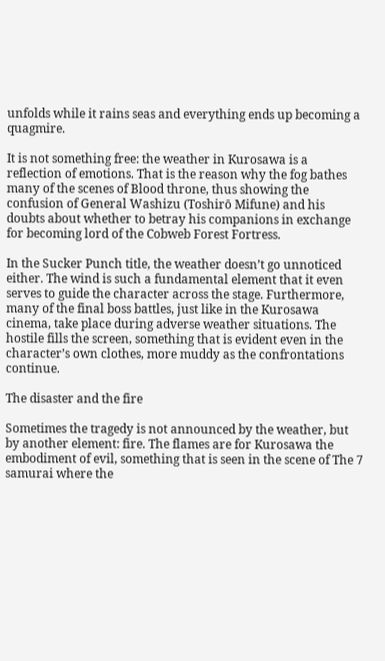unfolds while it rains seas and everything ends up becoming a quagmire.

It is not something free: the weather in Kurosawa is a reflection of emotions. That is the reason why the fog bathes many of the scenes of Blood throne, thus showing the confusion of General Washizu (Toshirō Mifune) and his doubts about whether to betray his companions in exchange for becoming lord of the Cobweb Forest Fortress.

In the Sucker Punch title, the weather doesn’t go unnoticed either. The wind is such a fundamental element that it even serves to guide the character across the stage. Furthermore, many of the final boss battles, just like in the Kurosawa cinema, take place during adverse weather situations. The hostile fills the screen, something that is evident even in the character’s own clothes, more muddy as the confrontations continue.

The disaster and the fire

Sometimes the tragedy is not announced by the weather, but by another element: fire. The flames are for Kurosawa the embodiment of evil, something that is seen in the scene of The 7 samurai where the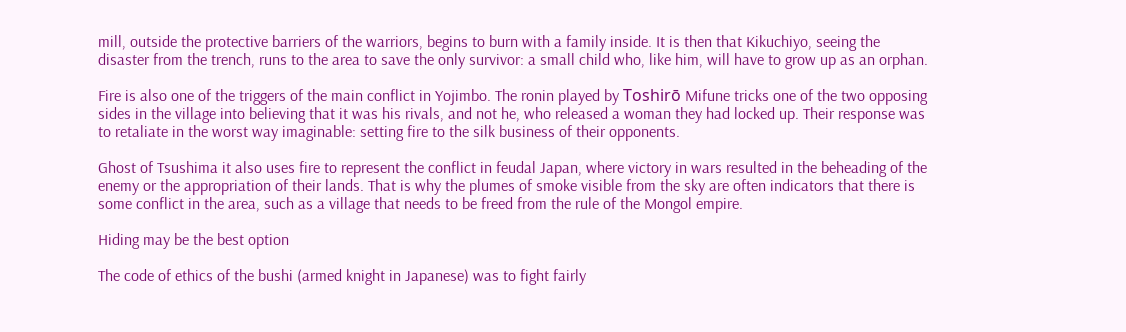mill, outside the protective barriers of the warriors, begins to burn with a family inside. It is then that Kikuchiyo, seeing the disaster from the trench, runs to the area to save the only survivor: a small child who, like him, will have to grow up as an orphan.

Fire is also one of the triggers of the main conflict in Yojimbo. The ronin played by Toshirō Mifune tricks one of the two opposing sides in the village into believing that it was his rivals, and not he, who released a woman they had locked up. Their response was to retaliate in the worst way imaginable: setting fire to the silk business of their opponents.

Ghost of Tsushima it also uses fire to represent the conflict in feudal Japan, where victory in wars resulted in the beheading of the enemy or the appropriation of their lands. That is why the plumes of smoke visible from the sky are often indicators that there is some conflict in the area, such as a village that needs to be freed from the rule of the Mongol empire.

Hiding may be the best option

The code of ethics of the bushi (armed knight in Japanese) was to fight fairly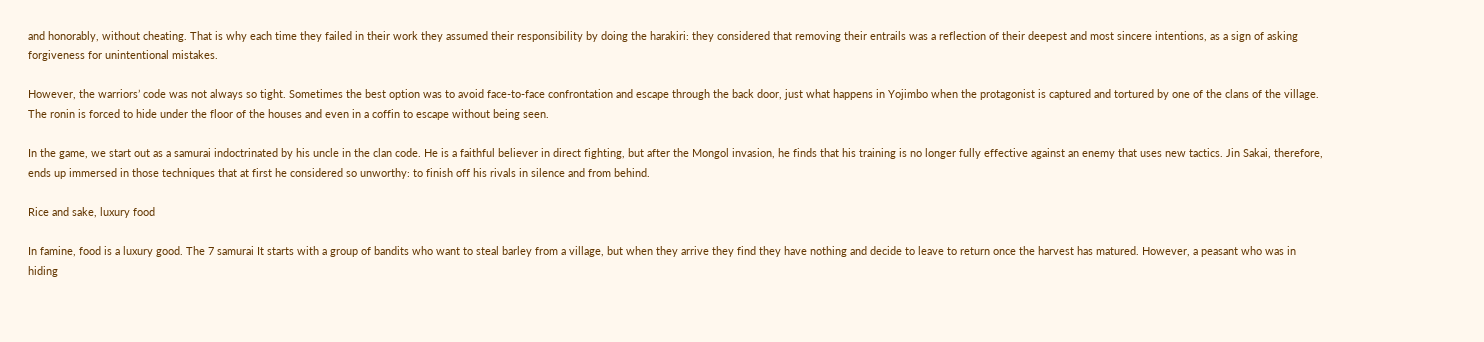and honorably, without cheating. That is why each time they failed in their work they assumed their responsibility by doing the harakiri: they considered that removing their entrails was a reflection of their deepest and most sincere intentions, as a sign of asking forgiveness for unintentional mistakes.

However, the warriors’ code was not always so tight. Sometimes the best option was to avoid face-to-face confrontation and escape through the back door, just what happens in Yojimbo when the protagonist is captured and tortured by one of the clans of the village. The ronin is forced to hide under the floor of the houses and even in a coffin to escape without being seen.

In the game, we start out as a samurai indoctrinated by his uncle in the clan code. He is a faithful believer in direct fighting, but after the Mongol invasion, he finds that his training is no longer fully effective against an enemy that uses new tactics. Jin Sakai, therefore, ends up immersed in those techniques that at first he considered so unworthy: to finish off his rivals in silence and from behind.

Rice and sake, luxury food

In famine, food is a luxury good. The 7 samurai It starts with a group of bandits who want to steal barley from a village, but when they arrive they find they have nothing and decide to leave to return once the harvest has matured. However, a peasant who was in hiding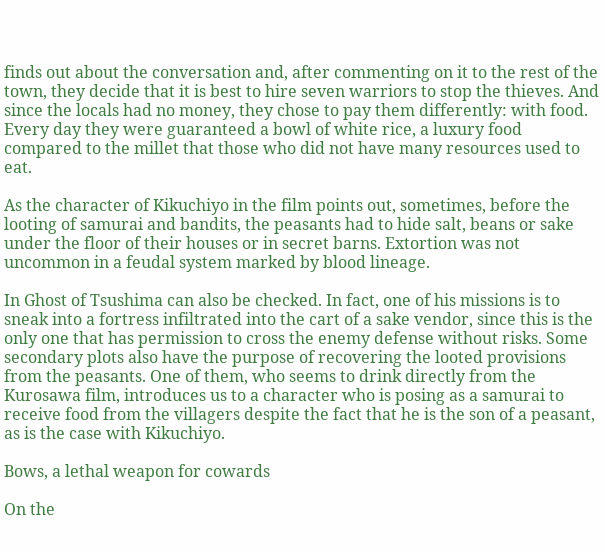finds out about the conversation and, after commenting on it to the rest of the town, they decide that it is best to hire seven warriors to stop the thieves. And since the locals had no money, they chose to pay them differently: with food. Every day they were guaranteed a bowl of white rice, a luxury food compared to the millet that those who did not have many resources used to eat.

As the character of Kikuchiyo in the film points out, sometimes, before the looting of samurai and bandits, the peasants had to hide salt, beans or sake under the floor of their houses or in secret barns. Extortion was not uncommon in a feudal system marked by blood lineage.

In Ghost of Tsushima can also be checked. In fact, one of his missions is to sneak into a fortress infiltrated into the cart of a sake vendor, since this is the only one that has permission to cross the enemy defense without risks. Some secondary plots also have the purpose of recovering the looted provisions from the peasants. One of them, who seems to drink directly from the Kurosawa film, introduces us to a character who is posing as a samurai to receive food from the villagers despite the fact that he is the son of a peasant, as is the case with Kikuchiyo.

Bows, a lethal weapon for cowards

On the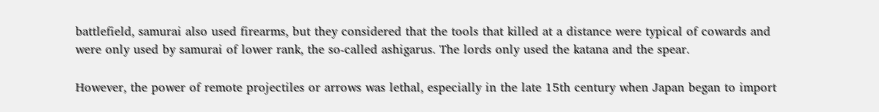battlefield, samurai also used firearms, but they considered that the tools that killed at a distance were typical of cowards and were only used by samurai of lower rank, the so-called ashigarus. The lords only used the katana and the spear.

However, the power of remote projectiles or arrows was lethal, especially in the late 15th century when Japan began to import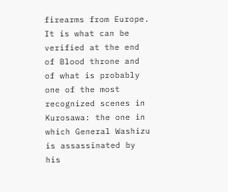firearms from Europe. It is what can be verified at the end of Blood throne and of what is probably one of the most recognized scenes in Kurosawa: the one in which General Washizu is assassinated by his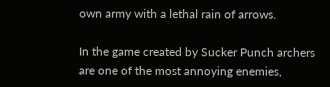own army with a lethal rain of arrows.

In the game created by Sucker Punch archers are one of the most annoying enemies,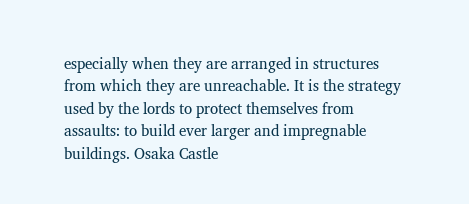especially when they are arranged in structures from which they are unreachable. It is the strategy used by the lords to protect themselves from assaults: to build ever larger and impregnable buildings. Osaka Castle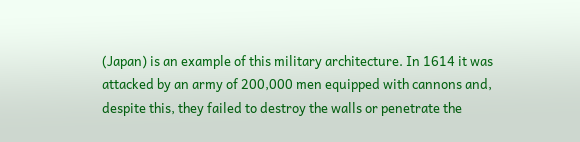(Japan) is an example of this military architecture. In 1614 it was attacked by an army of 200,000 men equipped with cannons and, despite this, they failed to destroy the walls or penetrate the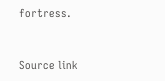fortress.


Source link